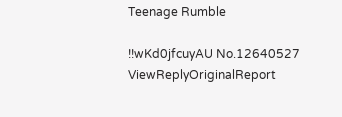Teenage Rumble

!!wKd0jfcuyAU No.12640527 ViewReplyOriginalReport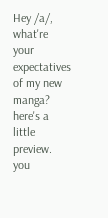Hey /a/, what're your expectatives of my new manga? here's a little preview. you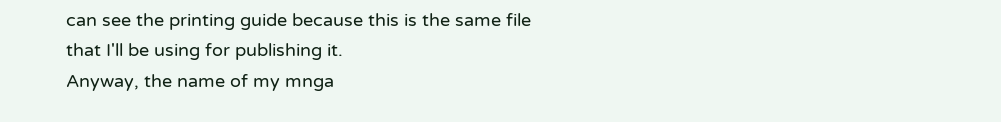can see the printing guide because this is the same file that I'll be using for publishing it.
Anyway, the name of my mnga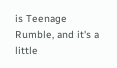is Teenage Rumble, and it's a little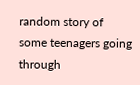random story of some teenagers going through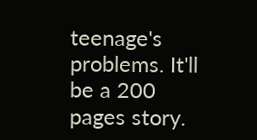teenage's problems. It'll be a 200 pages story.